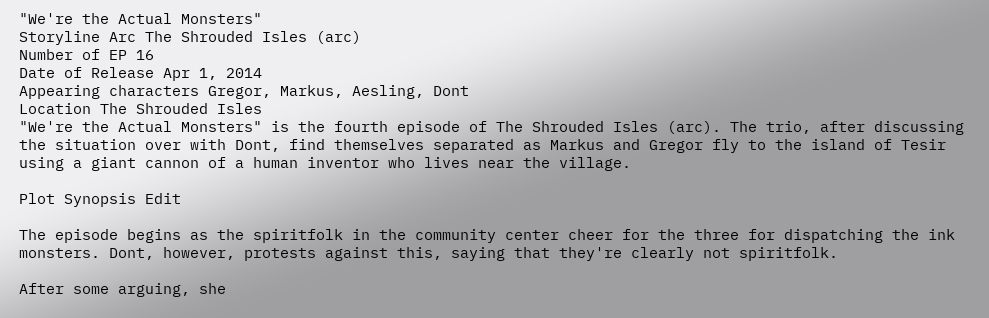"We're the Actual Monsters"
Storyline Arc The Shrouded Isles (arc)
Number of EP 16
Date of Release Apr 1, 2014
Appearing characters Gregor, Markus, Aesling, Dont
Location The Shrouded Isles
"We're the Actual Monsters" is the fourth episode of The Shrouded Isles (arc). The trio, after discussing the situation over with Dont, find themselves separated as Markus and Gregor fly to the island of Tesir using a giant cannon of a human inventor who lives near the village.

Plot Synopsis Edit

The episode begins as the spiritfolk in the community center cheer for the three for dispatching the ink monsters. Dont, however, protests against this, saying that they're clearly not spiritfolk.

After some arguing, she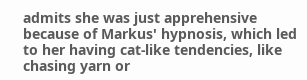admits she was just apprehensive because of Markus' hypnosis, which led to her having cat-like tendencies, like chasing yarn or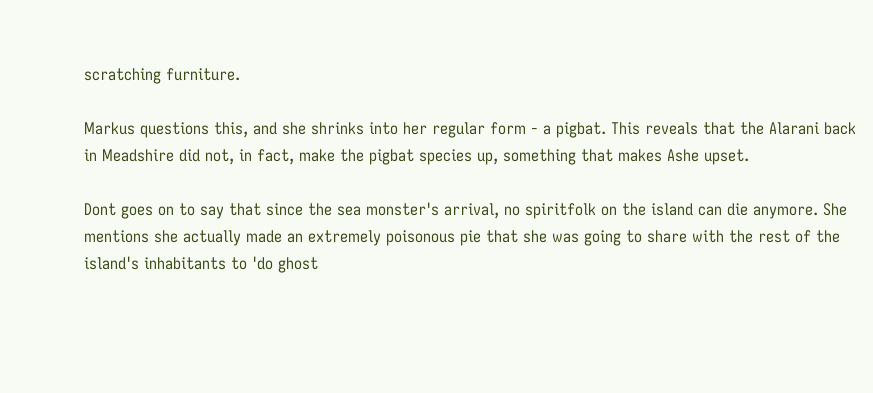scratching furniture.

Markus questions this, and she shrinks into her regular form - a pigbat. This reveals that the Alarani back in Meadshire did not, in fact, make the pigbat species up, something that makes Ashe upset.

Dont goes on to say that since the sea monster's arrival, no spiritfolk on the island can die anymore. She mentions she actually made an extremely poisonous pie that she was going to share with the rest of the island's inhabitants to 'do ghost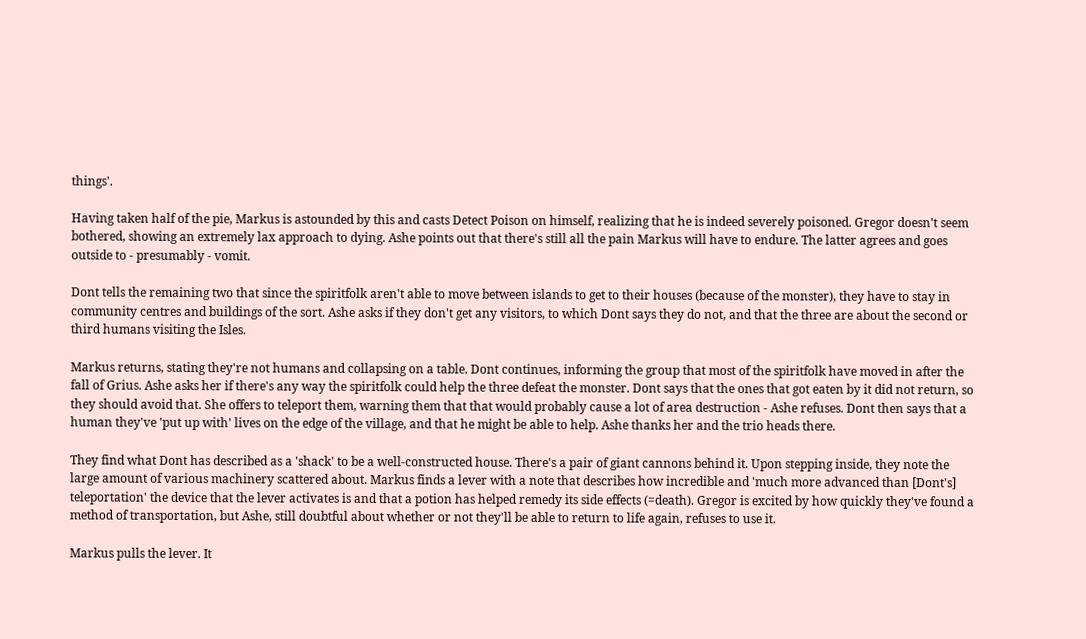things'.

Having taken half of the pie, Markus is astounded by this and casts Detect Poison on himself, realizing that he is indeed severely poisoned. Gregor doesn't seem bothered, showing an extremely lax approach to dying. Ashe points out that there's still all the pain Markus will have to endure. The latter agrees and goes outside to - presumably - vomit.

Dont tells the remaining two that since the spiritfolk aren't able to move between islands to get to their houses (because of the monster), they have to stay in community centres and buildings of the sort. Ashe asks if they don't get any visitors, to which Dont says they do not, and that the three are about the second or third humans visiting the Isles.

Markus returns, stating they're not humans and collapsing on a table. Dont continues, informing the group that most of the spiritfolk have moved in after the fall of Grius. Ashe asks her if there's any way the spiritfolk could help the three defeat the monster. Dont says that the ones that got eaten by it did not return, so they should avoid that. She offers to teleport them, warning them that that would probably cause a lot of area destruction - Ashe refuses. Dont then says that a human they've 'put up with' lives on the edge of the village, and that he might be able to help. Ashe thanks her and the trio heads there.

They find what Dont has described as a 'shack' to be a well-constructed house. There's a pair of giant cannons behind it. Upon stepping inside, they note the large amount of various machinery scattered about. Markus finds a lever with a note that describes how incredible and 'much more advanced than [Dont's] teleportation' the device that the lever activates is and that a potion has helped remedy its side effects (=death). Gregor is excited by how quickly they've found a method of transportation, but Ashe, still doubtful about whether or not they'll be able to return to life again, refuses to use it.

Markus pulls the lever. It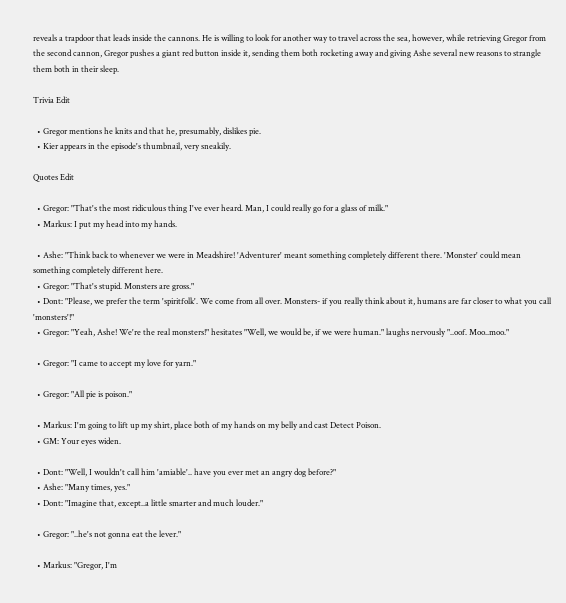reveals a trapdoor that leads inside the cannons. He is willing to look for another way to travel across the sea, however, while retrieving Gregor from the second cannon, Gregor pushes a giant red button inside it, sending them both rocketing away and giving Ashe several new reasons to strangle them both in their sleep.

Trivia Edit

  • Gregor mentions he knits and that he, presumably, dislikes pie.
  • Kier appears in the episode's thumbnail, very sneakily.

Quotes Edit

  • Gregor: "That's the most ridiculous thing I've ever heard. Man, I could really go for a glass of milk."
  • Markus: I put my head into my hands.

  • Ashe: "Think back to whenever we were in Meadshire! 'Adventurer' meant something completely different there. 'Monster' could mean something completely different here.
  • Gregor: "That's stupid. Monsters are gross."
  • Dont: "Please, we prefer the term 'spiritfolk'. We come from all over. Monsters- if you really think about it, humans are far closer to what you call 'monsters'!"
  • Gregor: "Yeah, Ashe! We're the real monsters!" hesitates "Well, we would be, if we were human." laughs nervously "..oof. Moo..moo."

  • Gregor: "I came to accept my love for yarn."

  • Gregor: "All pie is poison."

  • Markus: I'm going to lift up my shirt, place both of my hands on my belly and cast Detect Poison.
  • GM: Your eyes widen.

  • Dont: "Well, I wouldn't call him 'amiable'.. have you ever met an angry dog before?"
  • Ashe: "Many times, yes."
  • Dont: "Imagine that, except..a little smarter and much louder."

  • Gregor: "..he's not gonna eat the lever."

  • Markus: "Gregor, I'm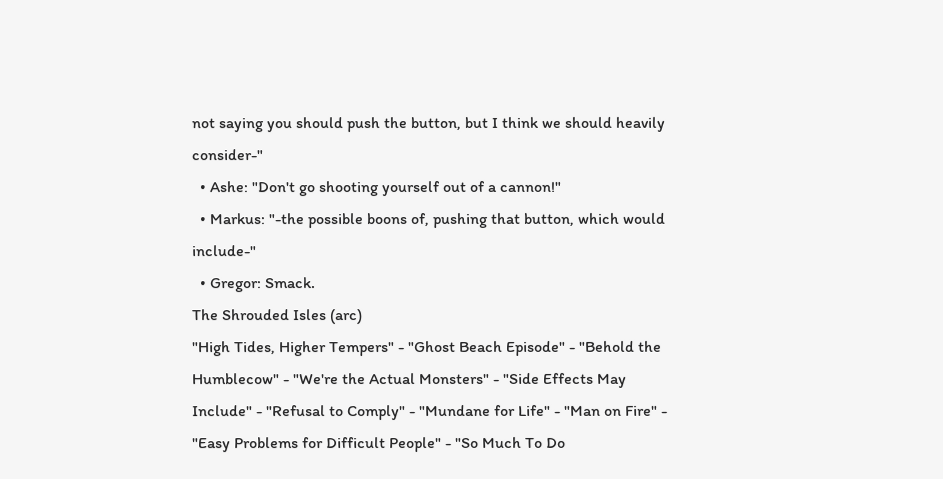not saying you should push the button, but I think we should heavily consider-"
  • Ashe: "Don't go shooting yourself out of a cannon!"
  • Markus: "-the possible boons of, pushing that button, which would include-"
  • Gregor: Smack.
The Shrouded Isles (arc)
"High Tides, Higher Tempers" - "Ghost Beach Episode" - "Behold the Humblecow" - "We're the Actual Monsters" - "Side Effects May Include" - "Refusal to Comply" - "Mundane for Life" - "Man on Fire" - "Easy Problems for Difficult People" - "So Much To Do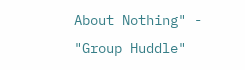About Nothing" - "Group Huddle"